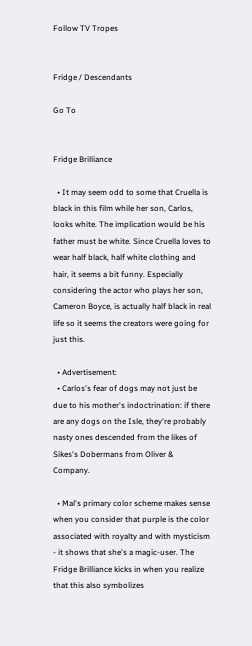Follow TV Tropes


Fridge / Descendants

Go To


Fridge Brilliance

  • It may seem odd to some that Cruella is black in this film while her son, Carlos, looks white. The implication would be his father must be white. Since Cruella loves to wear half black, half white clothing and hair, it seems a bit funny. Especially considering the actor who plays her son, Cameron Boyce, is actually half black in real life so it seems the creators were going for just this.

  • Advertisement:
  • Carlos's fear of dogs may not just be due to his mother's indoctrination: if there are any dogs on the Isle, they're probably nasty ones descended from the likes of Sikes's Dobermans from Oliver & Company.

  • Mal's primary color scheme makes sense when you consider that purple is the color associated with royalty and with mysticism - it shows that she's a magic-user. The Fridge Brilliance kicks in when you realize that this also symbolizes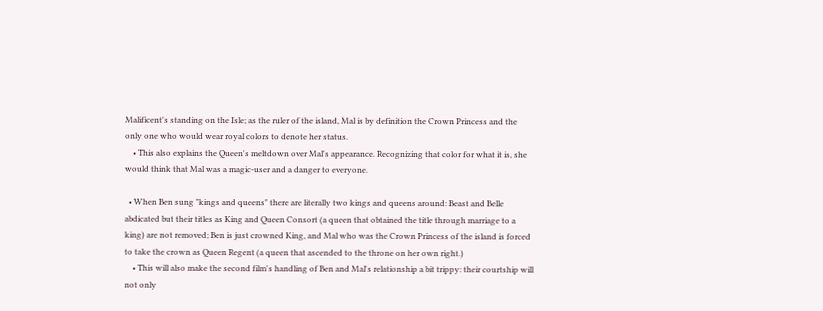Malificent's standing on the Isle; as the ruler of the island, Mal is by definition the Crown Princess and the only one who would wear royal colors to denote her status.
    • This also explains the Queen's meltdown over Mal's appearance. Recognizing that color for what it is, she would think that Mal was a magic-user and a danger to everyone.

  • When Ben sung "kings and queens" there are literally two kings and queens around: Beast and Belle abdicated but their titles as King and Queen Consort (a queen that obtained the title through marriage to a king) are not removed; Ben is just crowned King, and Mal who was the Crown Princess of the island is forced to take the crown as Queen Regent (a queen that ascended to the throne on her own right.)
    • This will also make the second film's handling of Ben and Mal's relationship a bit trippy: their courtship will not only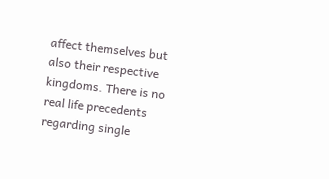affect themselves but also their respective kingdoms. There is no real life precedents regarding single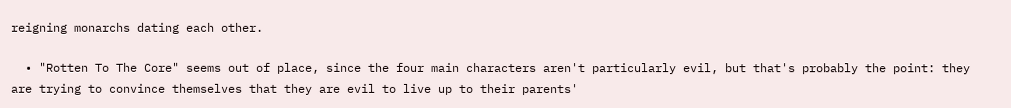reigning monarchs dating each other.

  • "Rotten To The Core" seems out of place, since the four main characters aren't particularly evil, but that's probably the point: they are trying to convince themselves that they are evil to live up to their parents'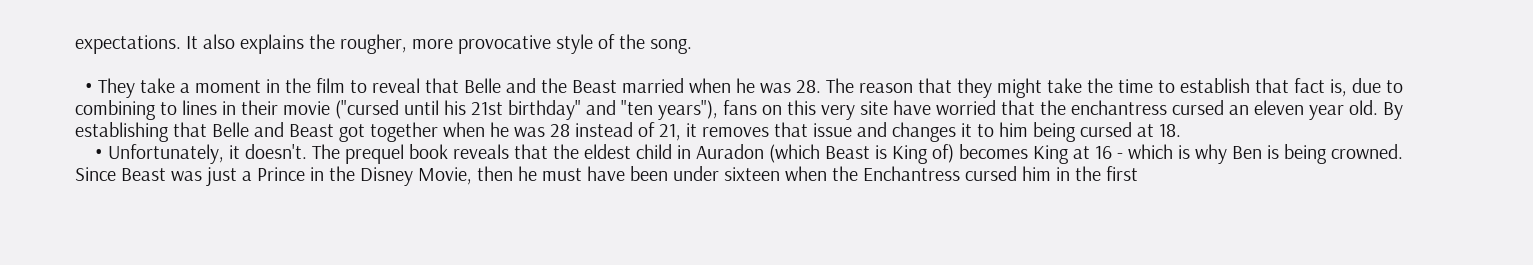expectations. It also explains the rougher, more provocative style of the song.

  • They take a moment in the film to reveal that Belle and the Beast married when he was 28. The reason that they might take the time to establish that fact is, due to combining to lines in their movie ("cursed until his 21st birthday" and "ten years"), fans on this very site have worried that the enchantress cursed an eleven year old. By establishing that Belle and Beast got together when he was 28 instead of 21, it removes that issue and changes it to him being cursed at 18.
    • Unfortunately, it doesn't. The prequel book reveals that the eldest child in Auradon (which Beast is King of) becomes King at 16 - which is why Ben is being crowned. Since Beast was just a Prince in the Disney Movie, then he must have been under sixteen when the Enchantress cursed him in the first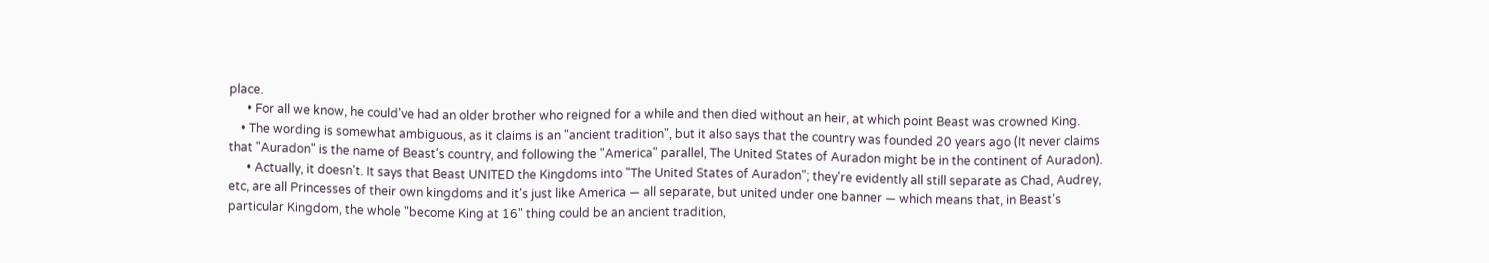place.
      • For all we know, he could've had an older brother who reigned for a while and then died without an heir, at which point Beast was crowned King.
    • The wording is somewhat ambiguous, as it claims is an "ancient tradition", but it also says that the country was founded 20 years ago (It never claims that "Auradon" is the name of Beast's country, and following the "America" parallel, The United States of Auradon might be in the continent of Auradon).
      • Actually, it doesn't. It says that Beast UNITED the Kingdoms into "The United States of Auradon"; they're evidently all still separate as Chad, Audrey, etc, are all Princesses of their own kingdoms and it's just like America — all separate, but united under one banner — which means that, in Beast's particular Kingdom, the whole "become King at 16" thing could be an ancient tradition,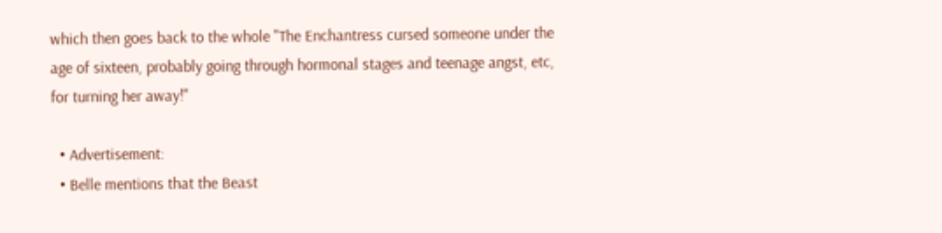which then goes back to the whole "The Enchantress cursed someone under the age of sixteen, probably going through hormonal stages and teenage angst, etc, for turning her away!"

  • Advertisement:
  • Belle mentions that the Beast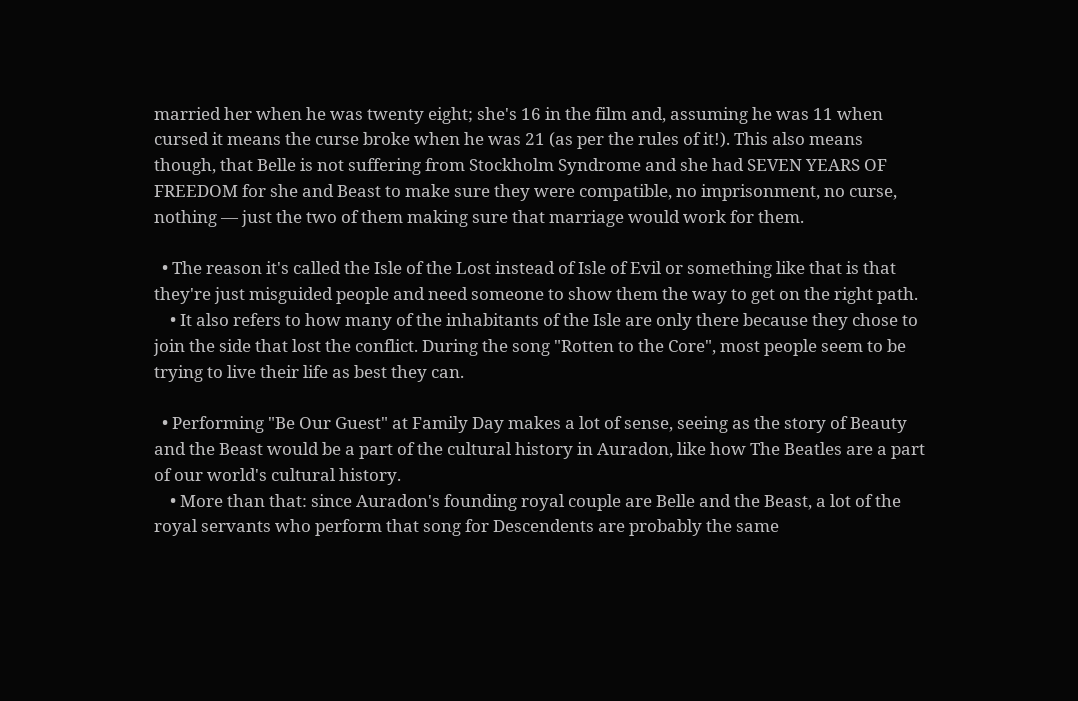married her when he was twenty eight; she's 16 in the film and, assuming he was 11 when cursed it means the curse broke when he was 21 (as per the rules of it!). This also means though, that Belle is not suffering from Stockholm Syndrome and she had SEVEN YEARS OF FREEDOM for she and Beast to make sure they were compatible, no imprisonment, no curse, nothing — just the two of them making sure that marriage would work for them.

  • The reason it's called the Isle of the Lost instead of Isle of Evil or something like that is that they're just misguided people and need someone to show them the way to get on the right path.
    • It also refers to how many of the inhabitants of the Isle are only there because they chose to join the side that lost the conflict. During the song "Rotten to the Core", most people seem to be trying to live their life as best they can.

  • Performing "Be Our Guest" at Family Day makes a lot of sense, seeing as the story of Beauty and the Beast would be a part of the cultural history in Auradon, like how The Beatles are a part of our world's cultural history.
    • More than that: since Auradon's founding royal couple are Belle and the Beast, a lot of the royal servants who perform that song for Descendents are probably the same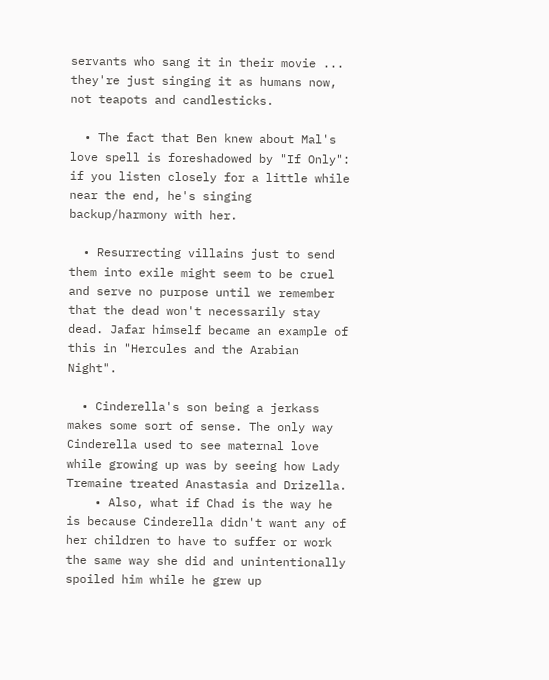servants who sang it in their movie ... they're just singing it as humans now, not teapots and candlesticks.

  • The fact that Ben knew about Mal's love spell is foreshadowed by "If Only": if you listen closely for a little while near the end, he's singing backup/harmony with her.

  • Resurrecting villains just to send them into exile might seem to be cruel and serve no purpose until we remember that the dead won't necessarily stay dead. Jafar himself became an example of this in "Hercules and the Arabian Night".

  • Cinderella's son being a jerkass makes some sort of sense. The only way Cinderella used to see maternal love while growing up was by seeing how Lady Tremaine treated Anastasia and Drizella.
    • Also, what if Chad is the way he is because Cinderella didn't want any of her children to have to suffer or work the same way she did and unintentionally spoiled him while he grew up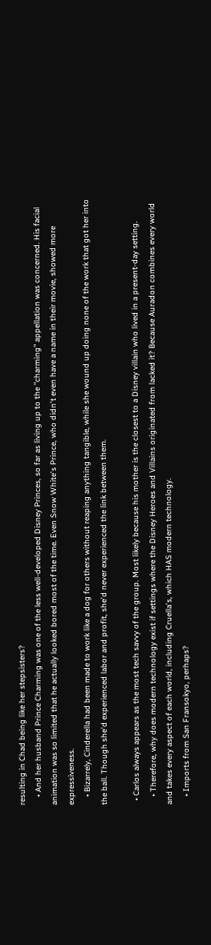resulting in Chad being like her stepsisters?
    • And her husband Prince Charming was one of the less well-developed Disney Princes, so far as living up to the "charming" appellation was concerned. His facial animation was so limited that he actually looked bored most of the time. Even Snow White's Prince, who didn't even have a name in their movie, showed more expressiveness.
    • Bizarrely, Cinderella had been made to work like a dog for others without reaping anything tangible, while she wound up doing none of the work that got her into the ball. Though she'd experienced labor and profit, she'd never experienced the link between them.

  • Carlos always appears as the most tech savvy of the group. Most likely because his mother is the closest to a Disney villain who lived in a present-day setting.
    • Therefore, why does modern technology exist if settings where the Disney Heroes and Villains originated from lacked it? Because Auradon combines every world and takes every aspect of each world, including Cruella's, which HAS modern technology.
    • Imports from San Fransokyo, perhaps?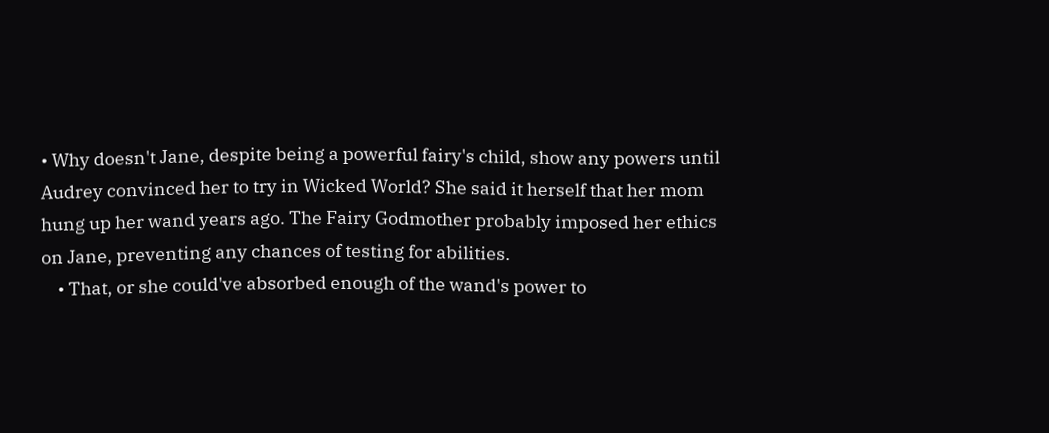• Why doesn't Jane, despite being a powerful fairy's child, show any powers until Audrey convinced her to try in Wicked World? She said it herself that her mom hung up her wand years ago. The Fairy Godmother probably imposed her ethics on Jane, preventing any chances of testing for abilities.
    • That, or she could've absorbed enough of the wand's power to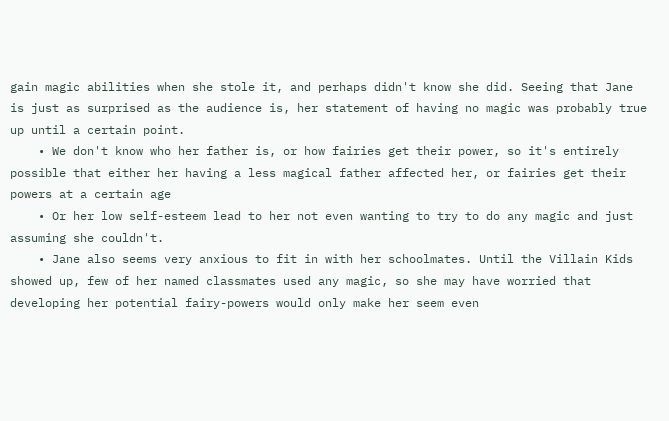gain magic abilities when she stole it, and perhaps didn't know she did. Seeing that Jane is just as surprised as the audience is, her statement of having no magic was probably true up until a certain point.
    • We don't know who her father is, or how fairies get their power, so it's entirely possible that either her having a less magical father affected her, or fairies get their powers at a certain age
    • Or her low self-esteem lead to her not even wanting to try to do any magic and just assuming she couldn't.
    • Jane also seems very anxious to fit in with her schoolmates. Until the Villain Kids showed up, few of her named classmates used any magic, so she may have worried that developing her potential fairy-powers would only make her seem even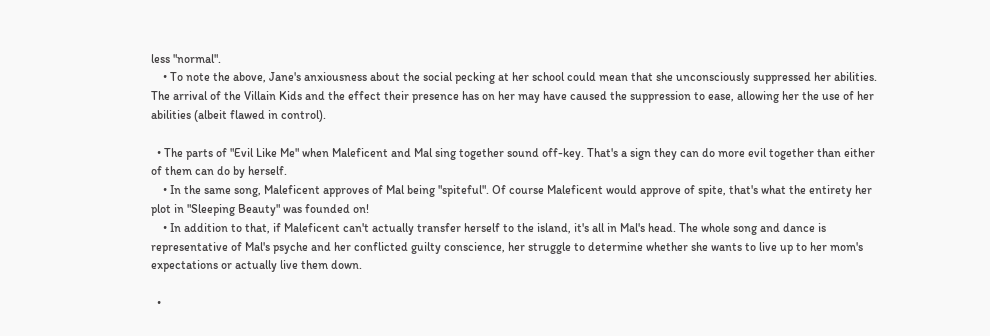less "normal".
    • To note the above, Jane's anxiousness about the social pecking at her school could mean that she unconsciously suppressed her abilities. The arrival of the Villain Kids and the effect their presence has on her may have caused the suppression to ease, allowing her the use of her abilities (albeit flawed in control).

  • The parts of "Evil Like Me" when Maleficent and Mal sing together sound off-key. That's a sign they can do more evil together than either of them can do by herself.
    • In the same song, Maleficent approves of Mal being "spiteful". Of course Maleficent would approve of spite, that's what the entirety her plot in "Sleeping Beauty" was founded on!
    • In addition to that, if Maleficent can't actually transfer herself to the island, it's all in Mal's head. The whole song and dance is representative of Mal's psyche and her conflicted guilty conscience, her struggle to determine whether she wants to live up to her mom's expectations or actually live them down.

  •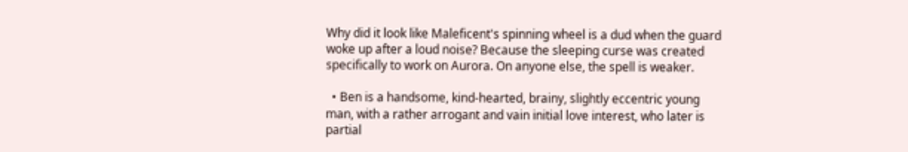Why did it look like Maleficent's spinning wheel is a dud when the guard woke up after a loud noise? Because the sleeping curse was created specifically to work on Aurora. On anyone else, the spell is weaker.

  • Ben is a handsome, kind-hearted, brainy, slightly eccentric young man, with a rather arrogant and vain initial love interest, who later is partial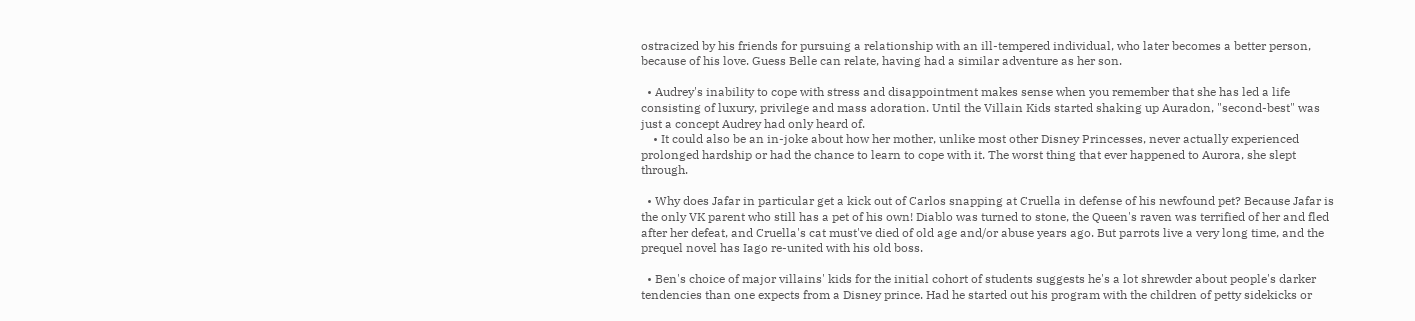ostracized by his friends for pursuing a relationship with an ill-tempered individual, who later becomes a better person, because of his love. Guess Belle can relate, having had a similar adventure as her son.

  • Audrey's inability to cope with stress and disappointment makes sense when you remember that she has led a life consisting of luxury, privilege and mass adoration. Until the Villain Kids started shaking up Auradon, "second-best" was just a concept Audrey had only heard of.
    • It could also be an in-joke about how her mother, unlike most other Disney Princesses, never actually experienced prolonged hardship or had the chance to learn to cope with it. The worst thing that ever happened to Aurora, she slept through.

  • Why does Jafar in particular get a kick out of Carlos snapping at Cruella in defense of his newfound pet? Because Jafar is the only VK parent who still has a pet of his own! Diablo was turned to stone, the Queen's raven was terrified of her and fled after her defeat, and Cruella's cat must've died of old age and/or abuse years ago. But parrots live a very long time, and the prequel novel has Iago re-united with his old boss.

  • Ben's choice of major villains' kids for the initial cohort of students suggests he's a lot shrewder about people's darker tendencies than one expects from a Disney prince. Had he started out his program with the children of petty sidekicks or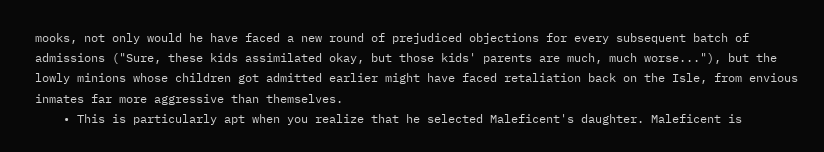mooks, not only would he have faced a new round of prejudiced objections for every subsequent batch of admissions ("Sure, these kids assimilated okay, but those kids' parents are much, much worse..."), but the lowly minions whose children got admitted earlier might have faced retaliation back on the Isle, from envious inmates far more aggressive than themselves.
    • This is particularly apt when you realize that he selected Maleficent's daughter. Maleficent is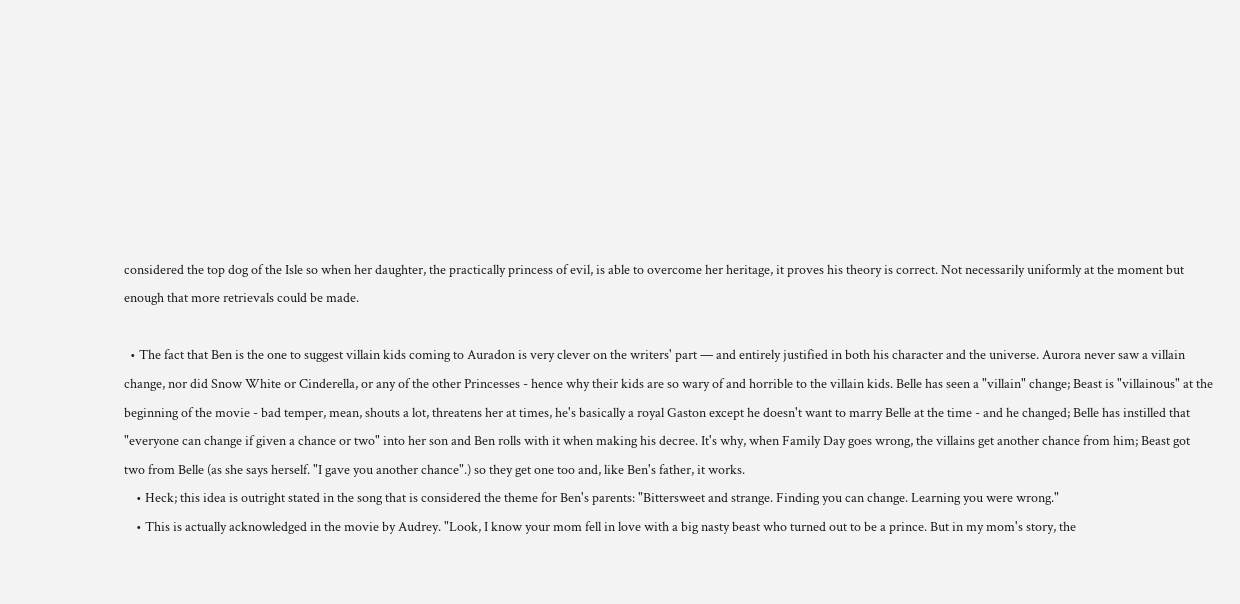considered the top dog of the Isle so when her daughter, the practically princess of evil, is able to overcome her heritage, it proves his theory is correct. Not necessarily uniformly at the moment but enough that more retrievals could be made.

  • The fact that Ben is the one to suggest villain kids coming to Auradon is very clever on the writers' part — and entirely justified in both his character and the universe. Aurora never saw a villain change, nor did Snow White or Cinderella, or any of the other Princesses - hence why their kids are so wary of and horrible to the villain kids. Belle has seen a "villain" change; Beast is "villainous" at the beginning of the movie - bad temper, mean, shouts a lot, threatens her at times, he's basically a royal Gaston except he doesn't want to marry Belle at the time - and he changed; Belle has instilled that "everyone can change if given a chance or two" into her son and Ben rolls with it when making his decree. It's why, when Family Day goes wrong, the villains get another chance from him; Beast got two from Belle (as she says herself. "I gave you another chance".) so they get one too and, like Ben's father, it works.
    • Heck; this idea is outright stated in the song that is considered the theme for Ben's parents: "Bittersweet and strange. Finding you can change. Learning you were wrong."
    • This is actually acknowledged in the movie by Audrey. "Look, I know your mom fell in love with a big nasty beast who turned out to be a prince. But in my mom's story, the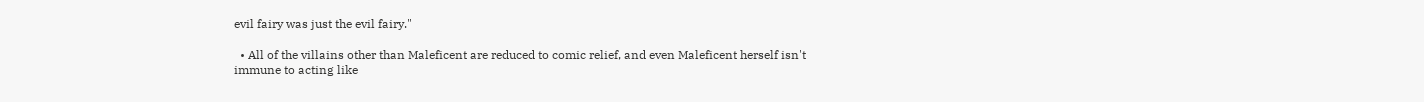evil fairy was just the evil fairy."

  • All of the villains other than Maleficent are reduced to comic relief, and even Maleficent herself isn't immune to acting like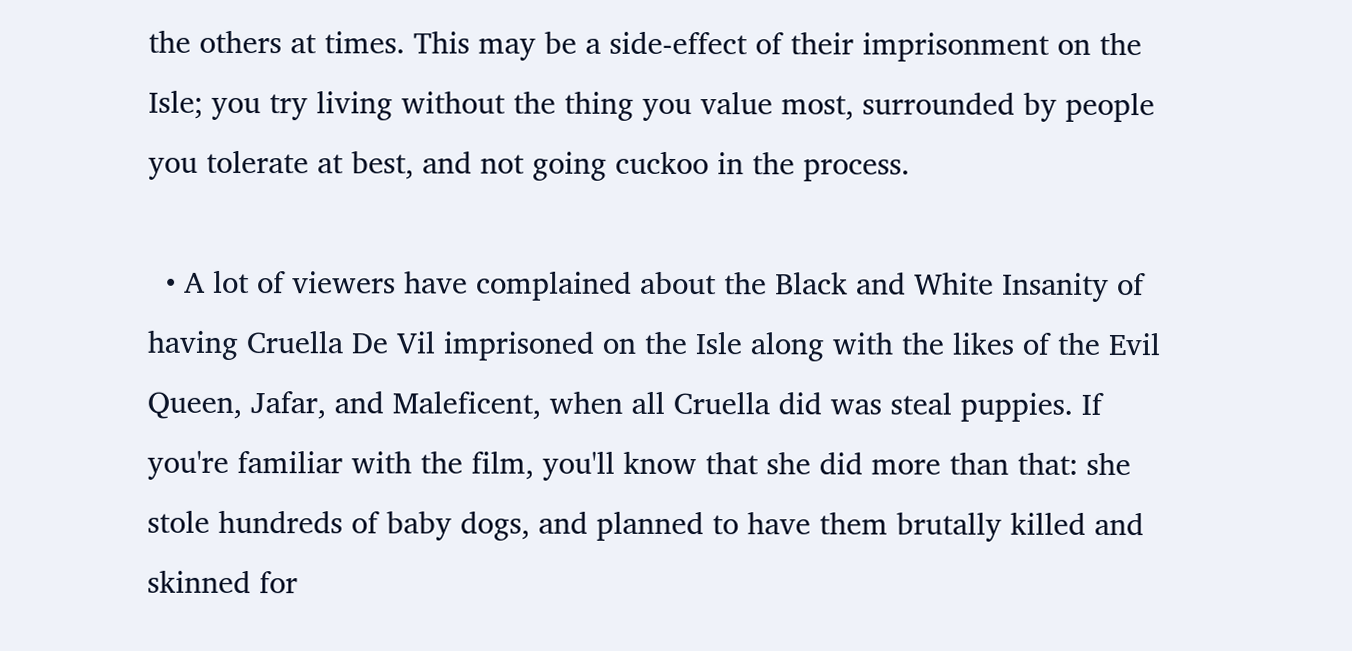the others at times. This may be a side-effect of their imprisonment on the Isle; you try living without the thing you value most, surrounded by people you tolerate at best, and not going cuckoo in the process.

  • A lot of viewers have complained about the Black and White Insanity of having Cruella De Vil imprisoned on the Isle along with the likes of the Evil Queen, Jafar, and Maleficent, when all Cruella did was steal puppies. If you're familiar with the film, you'll know that she did more than that: she stole hundreds of baby dogs, and planned to have them brutally killed and skinned for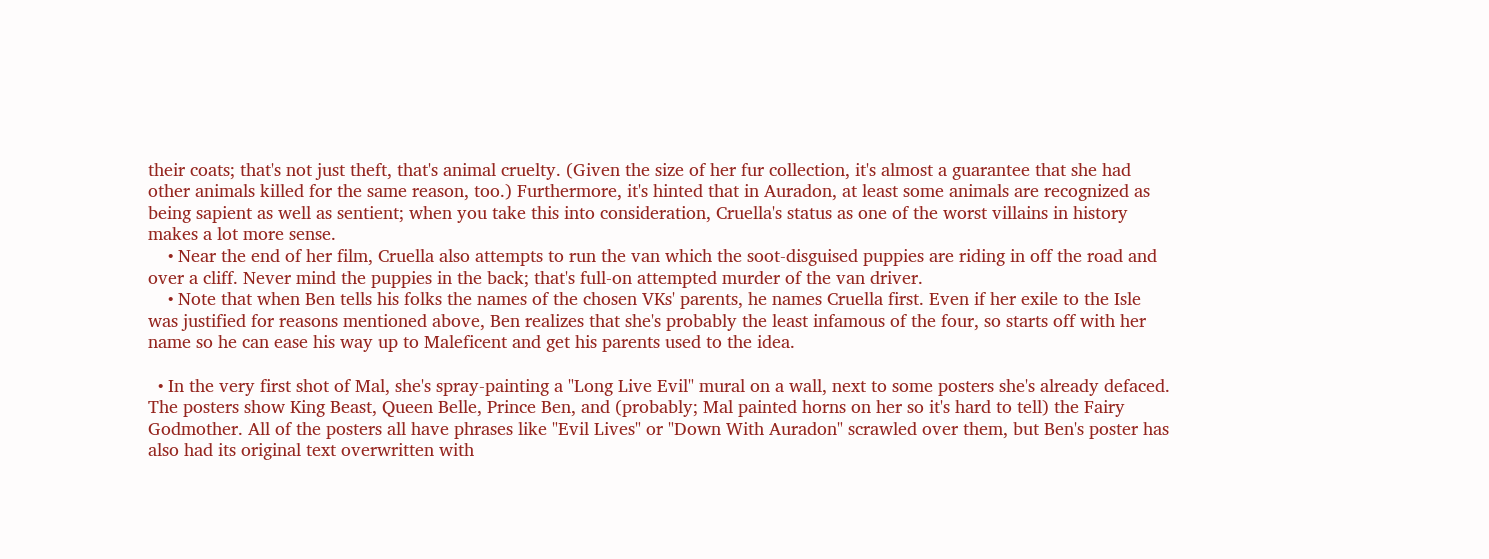their coats; that's not just theft, that's animal cruelty. (Given the size of her fur collection, it's almost a guarantee that she had other animals killed for the same reason, too.) Furthermore, it's hinted that in Auradon, at least some animals are recognized as being sapient as well as sentient; when you take this into consideration, Cruella's status as one of the worst villains in history makes a lot more sense.
    • Near the end of her film, Cruella also attempts to run the van which the soot-disguised puppies are riding in off the road and over a cliff. Never mind the puppies in the back; that's full-on attempted murder of the van driver.
    • Note that when Ben tells his folks the names of the chosen VKs' parents, he names Cruella first. Even if her exile to the Isle was justified for reasons mentioned above, Ben realizes that she's probably the least infamous of the four, so starts off with her name so he can ease his way up to Maleficent and get his parents used to the idea.

  • In the very first shot of Mal, she's spray-painting a "Long Live Evil" mural on a wall, next to some posters she's already defaced. The posters show King Beast, Queen Belle, Prince Ben, and (probably; Mal painted horns on her so it's hard to tell) the Fairy Godmother. All of the posters all have phrases like "Evil Lives" or "Down With Auradon" scrawled over them, but Ben's poster has also had its original text overwritten with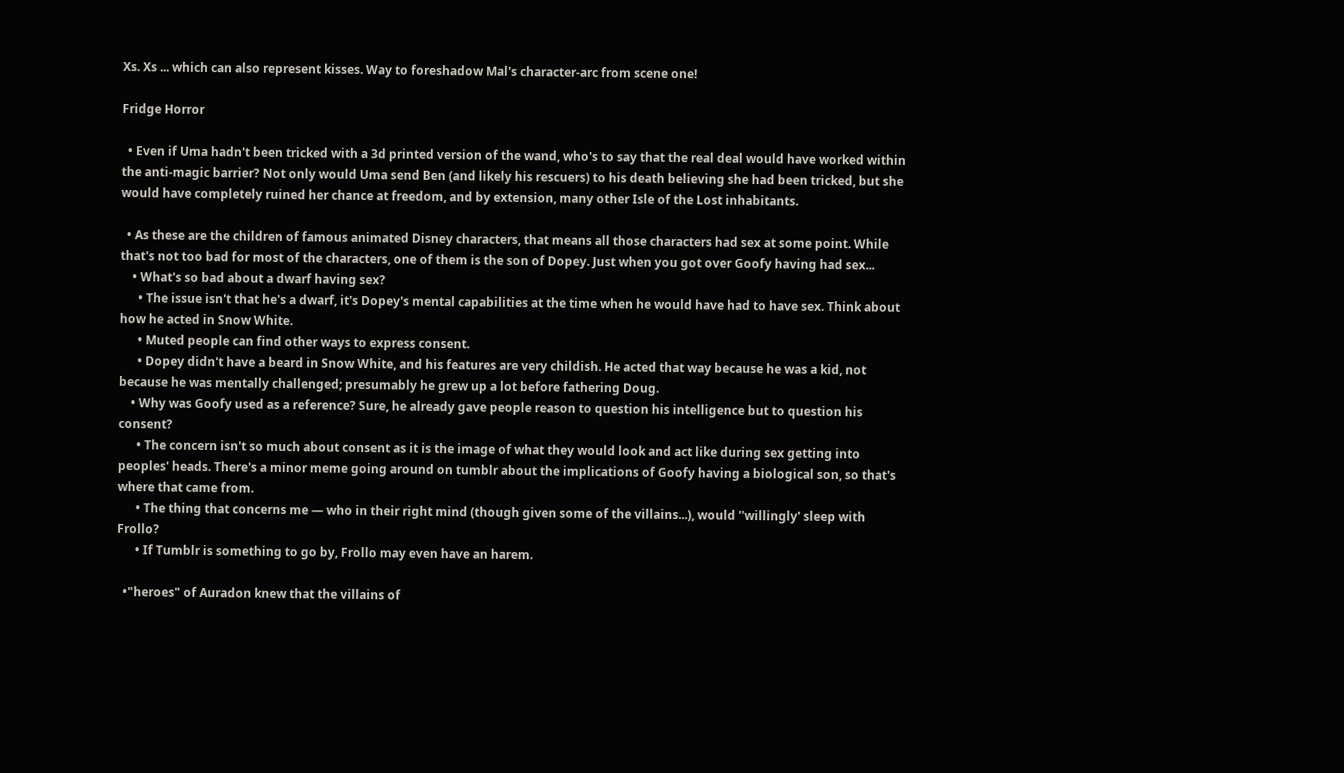Xs. Xs ... which can also represent kisses. Way to foreshadow Mal's character-arc from scene one!

Fridge Horror

  • Even if Uma hadn't been tricked with a 3d printed version of the wand, who's to say that the real deal would have worked within the anti-magic barrier? Not only would Uma send Ben (and likely his rescuers) to his death believing she had been tricked, but she would have completely ruined her chance at freedom, and by extension, many other Isle of the Lost inhabitants.

  • As these are the children of famous animated Disney characters, that means all those characters had sex at some point. While that's not too bad for most of the characters, one of them is the son of Dopey. Just when you got over Goofy having had sex...
    • What's so bad about a dwarf having sex?
      • The issue isn't that he's a dwarf, it's Dopey's mental capabilities at the time when he would have had to have sex. Think about how he acted in Snow White.
      • Muted people can find other ways to express consent.
      • Dopey didn't have a beard in Snow White, and his features are very childish. He acted that way because he was a kid, not because he was mentally challenged; presumably he grew up a lot before fathering Doug.
    • Why was Goofy used as a reference? Sure, he already gave people reason to question his intelligence but to question his consent?
      • The concern isn't so much about consent as it is the image of what they would look and act like during sex getting into peoples' heads. There's a minor meme going around on tumblr about the implications of Goofy having a biological son, so that's where that came from.
      • The thing that concerns me — who in their right mind (though given some of the villains...), would ''willingly' sleep with Frollo?
      • If Tumblr is something to go by, Frollo may even have an harem.

  •"heroes" of Auradon knew that the villains of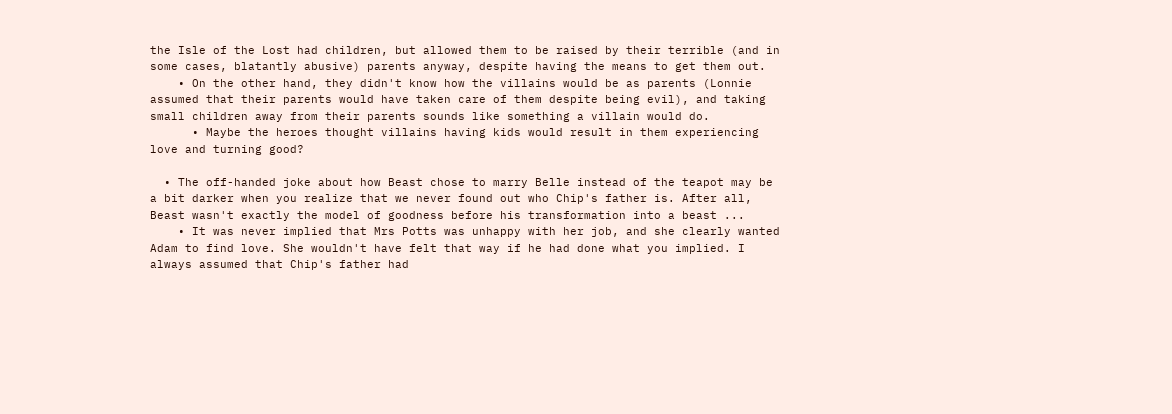the Isle of the Lost had children, but allowed them to be raised by their terrible (and in some cases, blatantly abusive) parents anyway, despite having the means to get them out.
    • On the other hand, they didn't know how the villains would be as parents (Lonnie assumed that their parents would have taken care of them despite being evil), and taking small children away from their parents sounds like something a villain would do.
      • Maybe the heroes thought villains having kids would result in them experiencing love and turning good?

  • The off-handed joke about how Beast chose to marry Belle instead of the teapot may be a bit darker when you realize that we never found out who Chip's father is. After all, Beast wasn't exactly the model of goodness before his transformation into a beast ...
    • It was never implied that Mrs Potts was unhappy with her job, and she clearly wanted Adam to find love. She wouldn't have felt that way if he had done what you implied. I always assumed that Chip's father had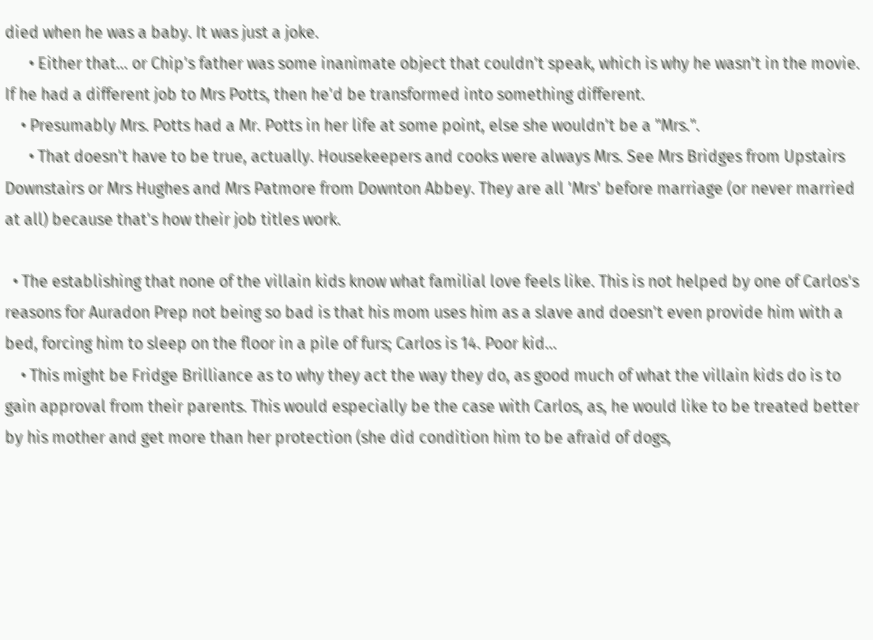died when he was a baby. It was just a joke.
      • Either that... or Chip's father was some inanimate object that couldn't speak, which is why he wasn't in the movie. If he had a different job to Mrs Potts, then he'd be transformed into something different.
    • Presumably Mrs. Potts had a Mr. Potts in her life at some point, else she wouldn't be a "Mrs.".
      • That doesn't have to be true, actually. Housekeepers and cooks were always Mrs. See Mrs Bridges from Upstairs Downstairs or Mrs Hughes and Mrs Patmore from Downton Abbey. They are all 'Mrs' before marriage (or never married at all) because that's how their job titles work.

  • The establishing that none of the villain kids know what familial love feels like. This is not helped by one of Carlos's reasons for Auradon Prep not being so bad is that his mom uses him as a slave and doesn't even provide him with a bed, forcing him to sleep on the floor in a pile of furs; Carlos is 14. Poor kid...
    • This might be Fridge Brilliance as to why they act the way they do, as good much of what the villain kids do is to gain approval from their parents. This would especially be the case with Carlos, as, he would like to be treated better by his mother and get more than her protection (she did condition him to be afraid of dogs,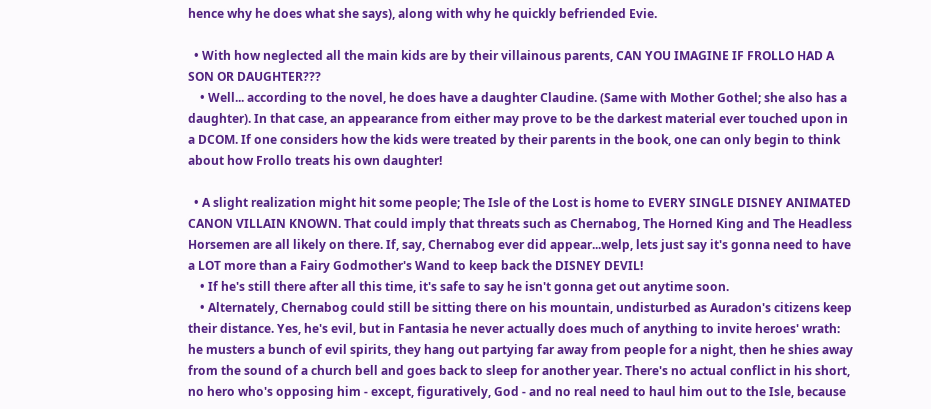hence why he does what she says), along with why he quickly befriended Evie.

  • With how neglected all the main kids are by their villainous parents, CAN YOU IMAGINE IF FROLLO HAD A SON OR DAUGHTER???
    • Well... according to the novel, he does have a daughter Claudine. (Same with Mother Gothel; she also has a daughter). In that case, an appearance from either may prove to be the darkest material ever touched upon in a DCOM. If one considers how the kids were treated by their parents in the book, one can only begin to think about how Frollo treats his own daughter!

  • A slight realization might hit some people; The Isle of the Lost is home to EVERY SINGLE DISNEY ANIMATED CANON VILLAIN KNOWN. That could imply that threats such as Chernabog, The Horned King and The Headless Horsemen are all likely on there. If, say, Chernabog ever did appear...welp, lets just say it's gonna need to have a LOT more than a Fairy Godmother's Wand to keep back the DISNEY DEVIL!
    • If he's still there after all this time, it's safe to say he isn't gonna get out anytime soon.
    • Alternately, Chernabog could still be sitting there on his mountain, undisturbed as Auradon's citizens keep their distance. Yes, he's evil, but in Fantasia he never actually does much of anything to invite heroes' wrath: he musters a bunch of evil spirits, they hang out partying far away from people for a night, then he shies away from the sound of a church bell and goes back to sleep for another year. There's no actual conflict in his short, no hero who's opposing him - except, figuratively, God - and no real need to haul him out to the Isle, because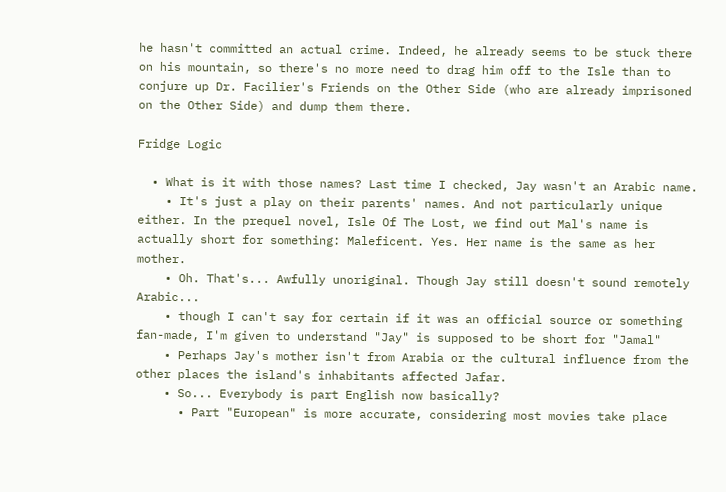he hasn't committed an actual crime. Indeed, he already seems to be stuck there on his mountain, so there's no more need to drag him off to the Isle than to conjure up Dr. Facilier's Friends on the Other Side (who are already imprisoned on the Other Side) and dump them there.

Fridge Logic

  • What is it with those names? Last time I checked, Jay wasn't an Arabic name.
    • It's just a play on their parents' names. And not particularly unique either. In the prequel novel, Isle Of The Lost, we find out Mal's name is actually short for something: Maleficent. Yes. Her name is the same as her mother.
    • Oh. That's... Awfully unoriginal. Though Jay still doesn't sound remotely Arabic...
    • though I can't say for certain if it was an official source or something fan-made, I'm given to understand "Jay" is supposed to be short for "Jamal"
    • Perhaps Jay's mother isn't from Arabia or the cultural influence from the other places the island's inhabitants affected Jafar.
    • So... Everybody is part English now basically?
      • Part "European" is more accurate, considering most movies take place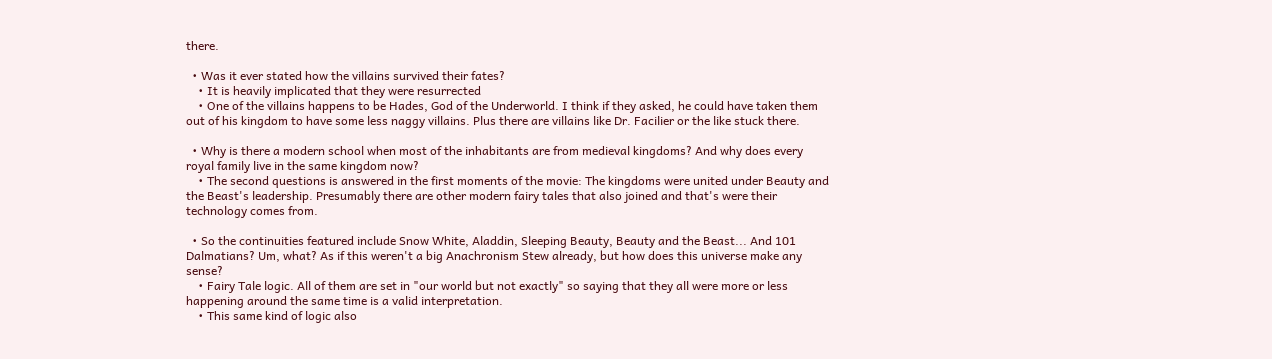there.

  • Was it ever stated how the villains survived their fates?
    • It is heavily implicated that they were resurrected
    • One of the villains happens to be Hades, God of the Underworld. I think if they asked, he could have taken them out of his kingdom to have some less naggy villains. Plus there are villains like Dr. Facilier or the like stuck there.

  • Why is there a modern school when most of the inhabitants are from medieval kingdoms? And why does every royal family live in the same kingdom now?
    • The second questions is answered in the first moments of the movie: The kingdoms were united under Beauty and the Beast's leadership. Presumably there are other modern fairy tales that also joined and that's were their technology comes from.

  • So the continuities featured include Snow White, Aladdin, Sleeping Beauty, Beauty and the Beast... And 101 Dalmatians? Um, what? As if this weren't a big Anachronism Stew already, but how does this universe make any sense?
    • Fairy Tale logic. All of them are set in "our world but not exactly" so saying that they all were more or less happening around the same time is a valid interpretation.
    • This same kind of logic also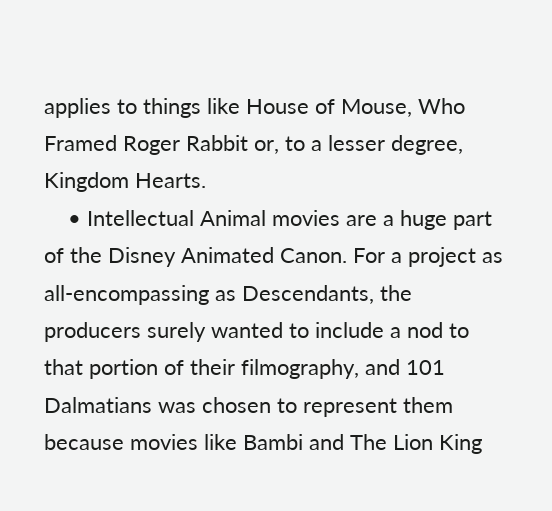applies to things like House of Mouse, Who Framed Roger Rabbit or, to a lesser degree, Kingdom Hearts.
    • Intellectual Animal movies are a huge part of the Disney Animated Canon. For a project as all-encompassing as Descendants, the producers surely wanted to include a nod to that portion of their filmography, and 101 Dalmatians was chosen to represent them because movies like Bambi and The Lion King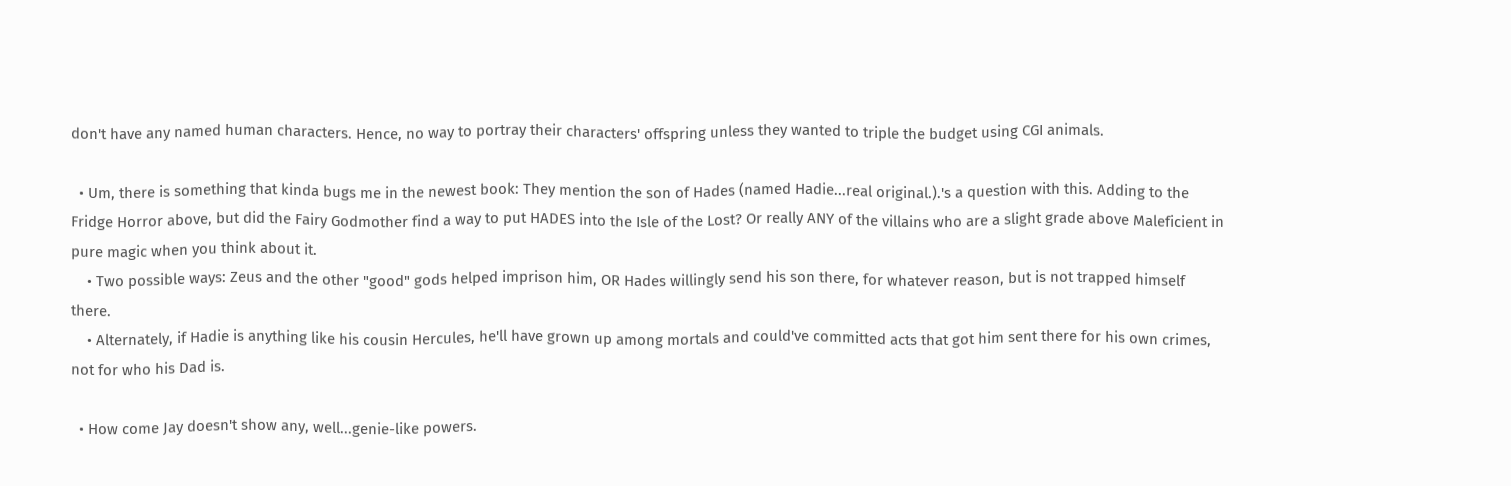don't have any named human characters. Hence, no way to portray their characters' offspring unless they wanted to triple the budget using CGI animals.

  • Um, there is something that kinda bugs me in the newest book: They mention the son of Hades (named Hadie...real original.).'s a question with this. Adding to the Fridge Horror above, but did the Fairy Godmother find a way to put HADES into the Isle of the Lost? Or really ANY of the villains who are a slight grade above Maleficient in pure magic when you think about it.
    • Two possible ways: Zeus and the other "good" gods helped imprison him, OR Hades willingly send his son there, for whatever reason, but is not trapped himself there.
    • Alternately, if Hadie is anything like his cousin Hercules, he'll have grown up among mortals and could've committed acts that got him sent there for his own crimes, not for who his Dad is.

  • How come Jay doesn't show any, well...genie-like powers.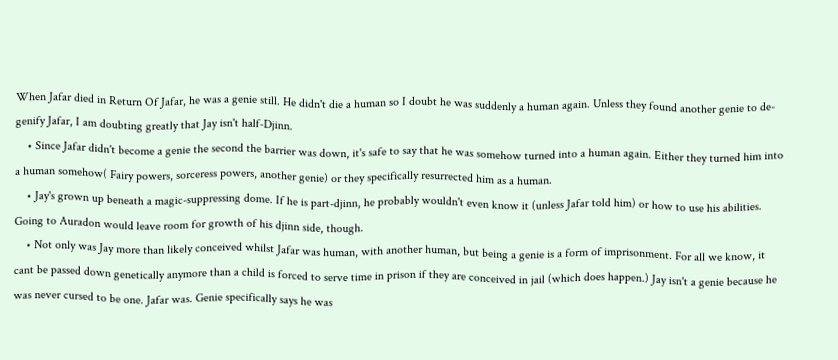When Jafar died in Return Of Jafar, he was a genie still. He didn't die a human so I doubt he was suddenly a human again. Unless they found another genie to de-genify Jafar, I am doubting greatly that Jay isn't half-Djinn.
    • Since Jafar didn't become a genie the second the barrier was down, it's safe to say that he was somehow turned into a human again. Either they turned him into a human somehow( Fairy powers, sorceress powers, another genie) or they specifically resurrected him as a human.
    • Jay's grown up beneath a magic-suppressing dome. If he is part-djinn, he probably wouldn't even know it (unless Jafar told him) or how to use his abilities. Going to Auradon would leave room for growth of his djinn side, though.
    • Not only was Jay more than likely conceived whilst Jafar was human, with another human, but being a genie is a form of imprisonment. For all we know, it cant be passed down genetically anymore than a child is forced to serve time in prison if they are conceived in jail (which does happen.) Jay isn't a genie because he was never cursed to be one. Jafar was. Genie specifically says he was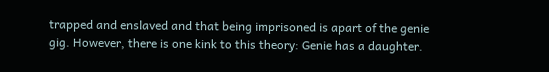trapped and enslaved and that being imprisoned is apart of the genie gig. However, there is one kink to this theory: Genie has a daughter.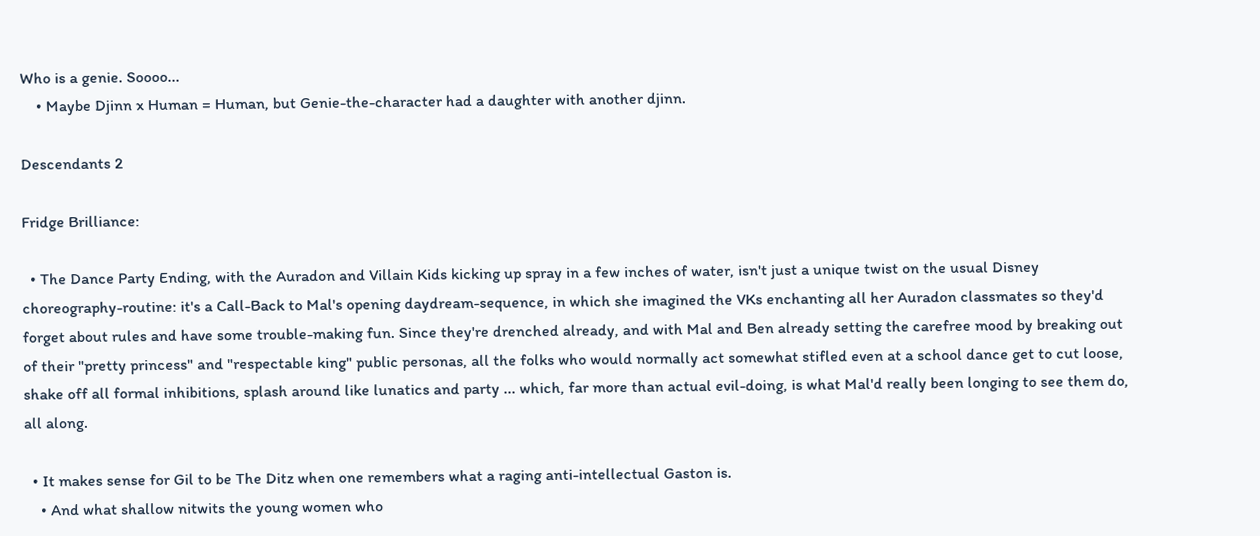Who is a genie. Soooo...
    • Maybe Djinn x Human = Human, but Genie-the-character had a daughter with another djinn.

Descendants 2

Fridge Brilliance:

  • The Dance Party Ending, with the Auradon and Villain Kids kicking up spray in a few inches of water, isn't just a unique twist on the usual Disney choreography-routine: it's a Call-Back to Mal's opening daydream-sequence, in which she imagined the VKs enchanting all her Auradon classmates so they'd forget about rules and have some trouble-making fun. Since they're drenched already, and with Mal and Ben already setting the carefree mood by breaking out of their "pretty princess" and "respectable king" public personas, all the folks who would normally act somewhat stifled even at a school dance get to cut loose, shake off all formal inhibitions, splash around like lunatics and party ... which, far more than actual evil-doing, is what Mal'd really been longing to see them do, all along.

  • It makes sense for Gil to be The Ditz when one remembers what a raging anti-intellectual Gaston is.
    • And what shallow nitwits the young women who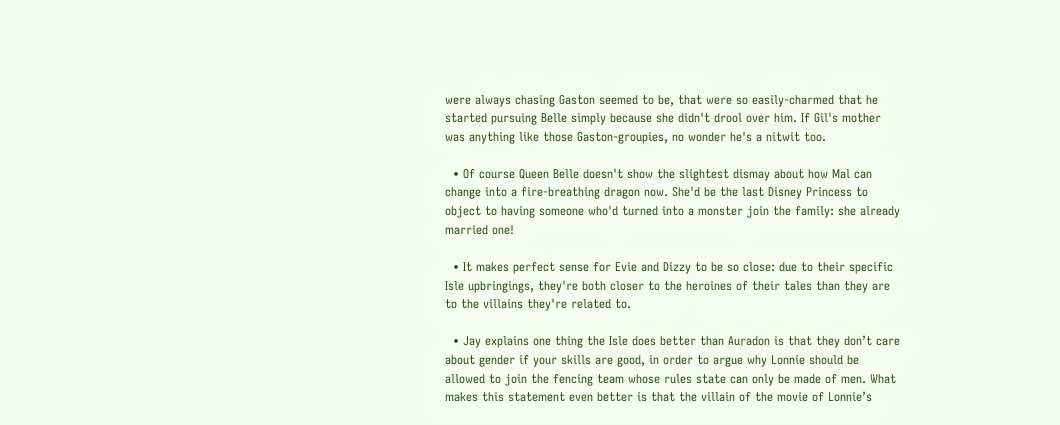were always chasing Gaston seemed to be, that were so easily-charmed that he started pursuing Belle simply because she didn't drool over him. If Gil's mother was anything like those Gaston-groupies, no wonder he's a nitwit too.

  • Of course Queen Belle doesn't show the slightest dismay about how Mal can change into a fire-breathing dragon now. She'd be the last Disney Princess to object to having someone who'd turned into a monster join the family: she already married one!

  • It makes perfect sense for Evie and Dizzy to be so close: due to their specific Isle upbringings, they're both closer to the heroines of their tales than they are to the villains they're related to.

  • Jay explains one thing the Isle does better than Auradon is that they don’t care about gender if your skills are good, in order to argue why Lonnie should be allowed to join the fencing team whose rules state can only be made of men. What makes this statement even better is that the villain of the movie of Lonnie’s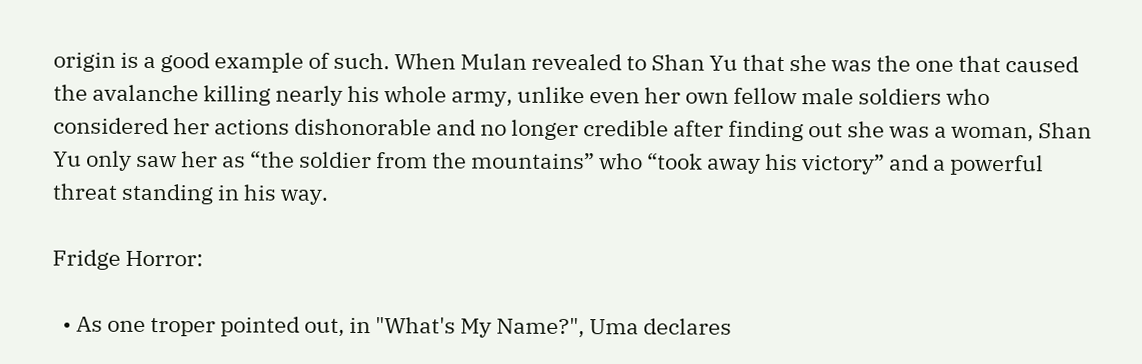origin is a good example of such. When Mulan revealed to Shan Yu that she was the one that caused the avalanche killing nearly his whole army, unlike even her own fellow male soldiers who considered her actions dishonorable and no longer credible after finding out she was a woman, Shan Yu only saw her as “the soldier from the mountains” who “took away his victory” and a powerful threat standing in his way.

Fridge Horror:

  • As one troper pointed out, in "What's My Name?", Uma declares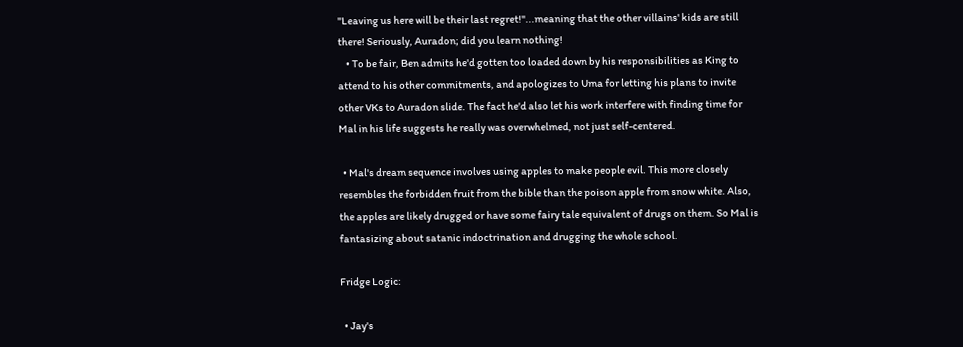"Leaving us here will be their last regret!"...meaning that the other villains' kids are still there! Seriously, Auradon; did you learn nothing!
    • To be fair, Ben admits he'd gotten too loaded down by his responsibilities as King to attend to his other commitments, and apologizes to Uma for letting his plans to invite other VKs to Auradon slide. The fact he'd also let his work interfere with finding time for Mal in his life suggests he really was overwhelmed, not just self-centered.

  • Mal's dream sequence involves using apples to make people evil. This more closely resembles the forbidden fruit from the bible than the poison apple from snow white. Also, the apples are likely drugged or have some fairy tale equivalent of drugs on them. So Mal is fantasizing about satanic indoctrination and drugging the whole school.

Fridge Logic:

  • Jay's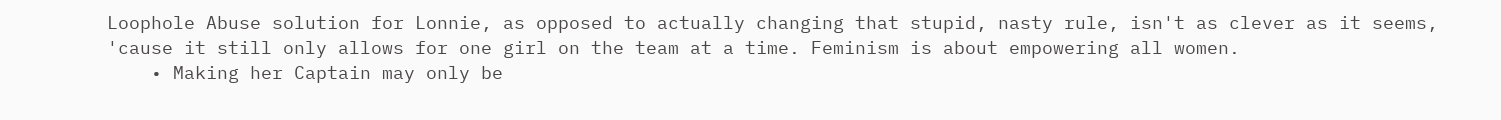Loophole Abuse solution for Lonnie, as opposed to actually changing that stupid, nasty rule, isn't as clever as it seems, 'cause it still only allows for one girl on the team at a time. Feminism is about empowering all women.
    • Making her Captain may only be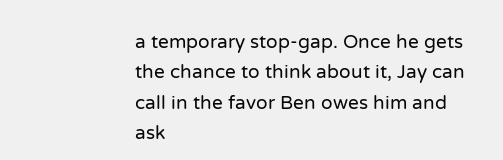a temporary stop-gap. Once he gets the chance to think about it, Jay can call in the favor Ben owes him and ask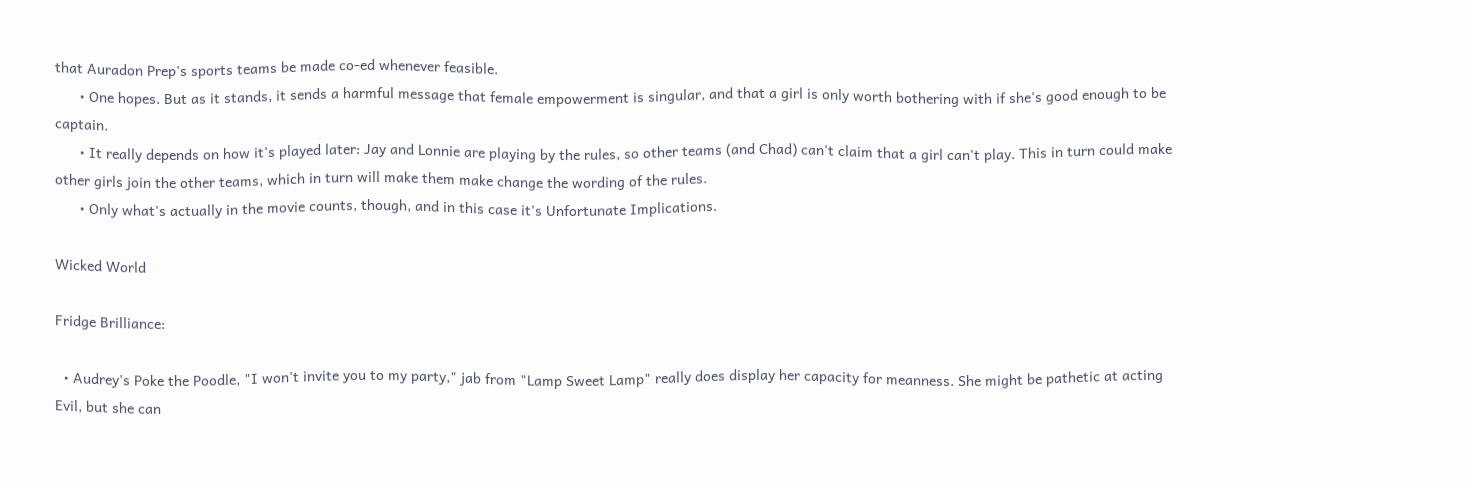that Auradon Prep's sports teams be made co-ed whenever feasible.
      • One hopes. But as it stands, it sends a harmful message that female empowerment is singular, and that a girl is only worth bothering with if she's good enough to be captain.
      • It really depends on how it's played later: Jay and Lonnie are playing by the rules, so other teams (and Chad) can't claim that a girl can't play. This in turn could make other girls join the other teams, which in turn will make them make change the wording of the rules.
      • Only what's actually in the movie counts, though, and in this case it's Unfortunate Implications.

Wicked World

Fridge Brilliance:

  • Audrey's Poke the Poodle, "I won't invite you to my party," jab from "Lamp Sweet Lamp" really does display her capacity for meanness. She might be pathetic at acting Evil, but she can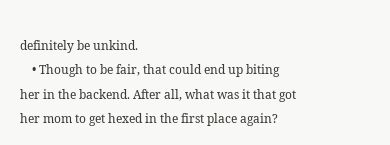definitely be unkind.
    • Though to be fair, that could end up biting her in the backend. After all, what was it that got her mom to get hexed in the first place again?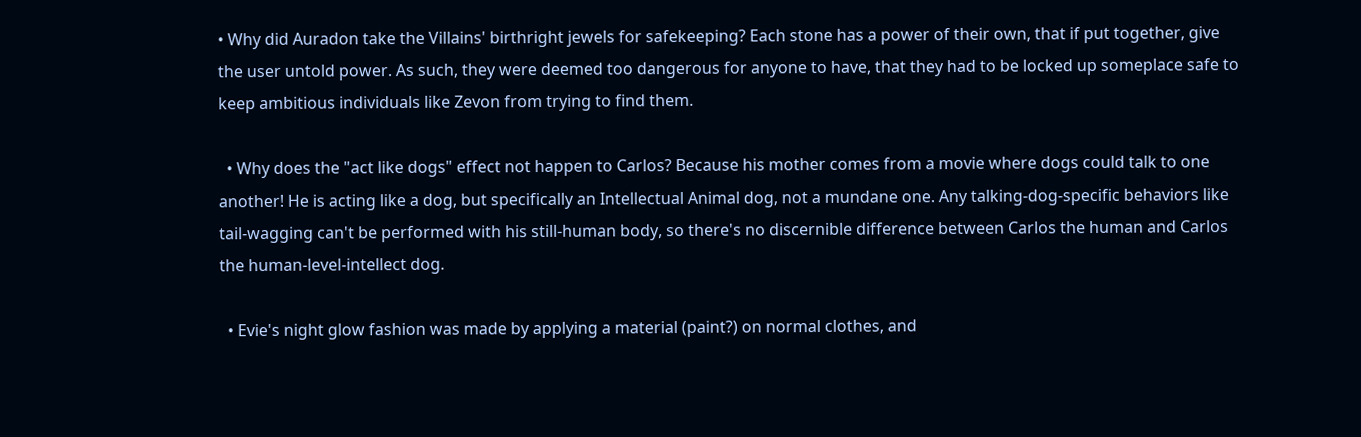• Why did Auradon take the Villains' birthright jewels for safekeeping? Each stone has a power of their own, that if put together, give the user untold power. As such, they were deemed too dangerous for anyone to have, that they had to be locked up someplace safe to keep ambitious individuals like Zevon from trying to find them.

  • Why does the "act like dogs" effect not happen to Carlos? Because his mother comes from a movie where dogs could talk to one another! He is acting like a dog, but specifically an Intellectual Animal dog, not a mundane one. Any talking-dog-specific behaviors like tail-wagging can't be performed with his still-human body, so there's no discernible difference between Carlos the human and Carlos the human-level-intellect dog.

  • Evie's night glow fashion was made by applying a material (paint?) on normal clothes, and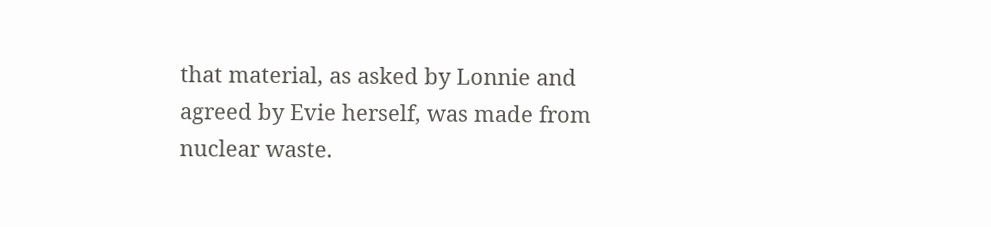that material, as asked by Lonnie and agreed by Evie herself, was made from nuclear waste.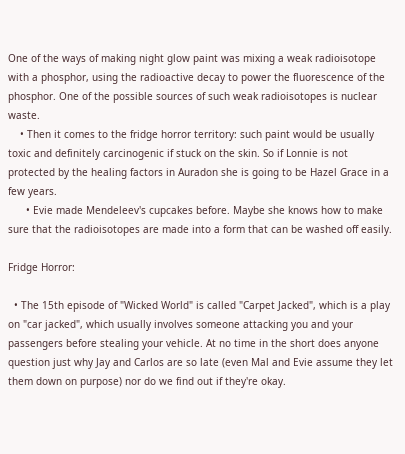One of the ways of making night glow paint was mixing a weak radioisotope with a phosphor, using the radioactive decay to power the fluorescence of the phosphor. One of the possible sources of such weak radioisotopes is nuclear waste.
    • Then it comes to the fridge horror territory: such paint would be usually toxic and definitely carcinogenic if stuck on the skin. So if Lonnie is not protected by the healing factors in Auradon she is going to be Hazel Grace in a few years.
      • Evie made Mendeleev's cupcakes before. Maybe she knows how to make sure that the radioisotopes are made into a form that can be washed off easily.

Fridge Horror:

  • The 15th episode of "Wicked World" is called "Carpet Jacked", which is a play on "car jacked", which usually involves someone attacking you and your passengers before stealing your vehicle. At no time in the short does anyone question just why Jay and Carlos are so late (even Mal and Evie assume they let them down on purpose) nor do we find out if they're okay.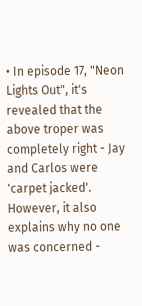• In episode 17, "Neon Lights Out", it's revealed that the above troper was completely right - Jay and Carlos were 'carpet jacked'. However, it also explains why no one was concerned -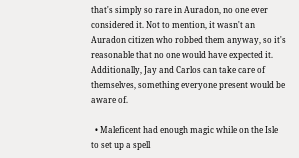that's simply so rare in Auradon, no one ever considered it. Not to mention, it wasn't an Auradon citizen who robbed them anyway, so it's reasonable that no one would have expected it. Additionally, Jay and Carlos can take care of themselves, something everyone present would be aware of.

  • Maleficent had enough magic while on the Isle to set up a spell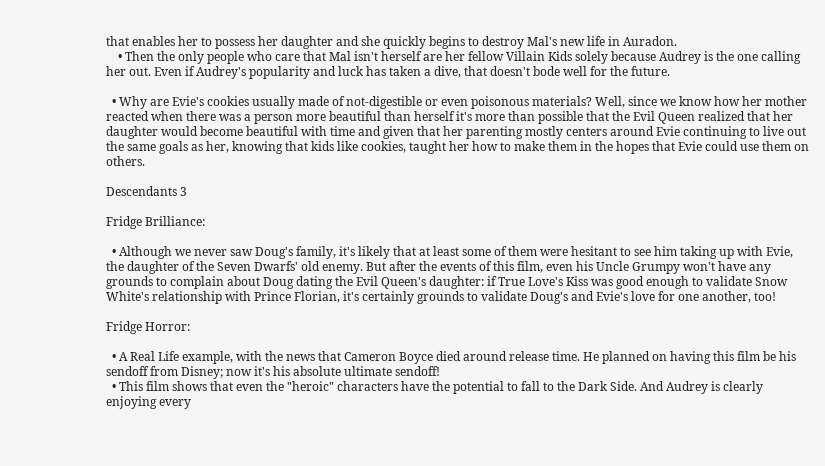that enables her to possess her daughter and she quickly begins to destroy Mal's new life in Auradon.
    • Then the only people who care that Mal isn't herself are her fellow Villain Kids solely because Audrey is the one calling her out. Even if Audrey's popularity and luck has taken a dive, that doesn't bode well for the future.

  • Why are Evie's cookies usually made of not-digestible or even poisonous materials? Well, since we know how her mother reacted when there was a person more beautiful than herself it's more than possible that the Evil Queen realized that her daughter would become beautiful with time and given that her parenting mostly centers around Evie continuing to live out the same goals as her, knowing that kids like cookies, taught her how to make them in the hopes that Evie could use them on others.

Descendants 3

Fridge Brilliance:

  • Although we never saw Doug's family, it's likely that at least some of them were hesitant to see him taking up with Evie, the daughter of the Seven Dwarfs' old enemy. But after the events of this film, even his Uncle Grumpy won't have any grounds to complain about Doug dating the Evil Queen's daughter: if True Love's Kiss was good enough to validate Snow White's relationship with Prince Florian, it's certainly grounds to validate Doug's and Evie's love for one another, too!

Fridge Horror:

  • A Real Life example, with the news that Cameron Boyce died around release time. He planned on having this film be his sendoff from Disney; now it's his absolute ultimate sendoff!
  • This film shows that even the "heroic" characters have the potential to fall to the Dark Side. And Audrey is clearly enjoying every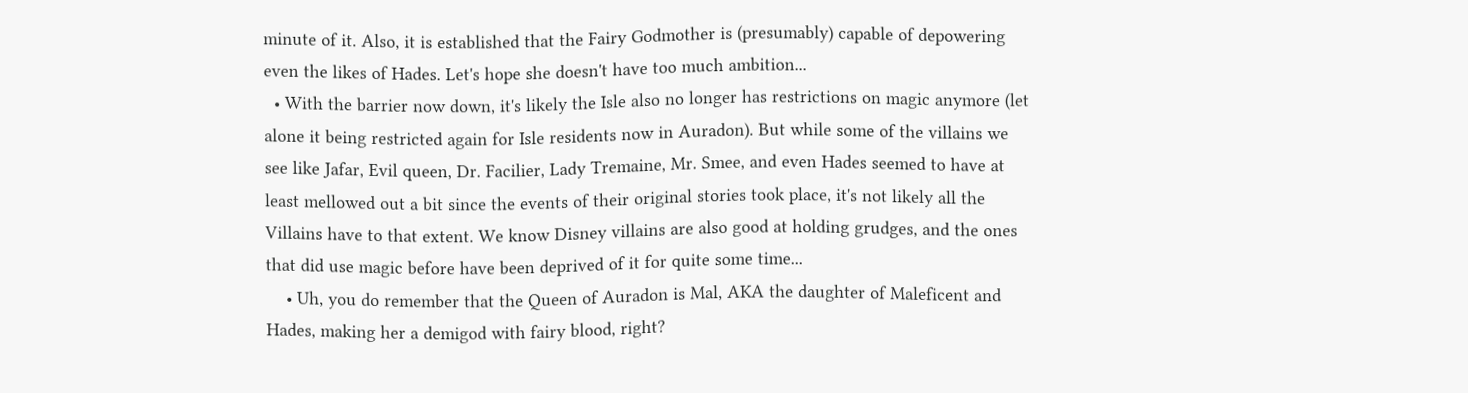minute of it. Also, it is established that the Fairy Godmother is (presumably) capable of depowering even the likes of Hades. Let's hope she doesn't have too much ambition...
  • With the barrier now down, it's likely the Isle also no longer has restrictions on magic anymore (let alone it being restricted again for Isle residents now in Auradon). But while some of the villains we see like Jafar, Evil queen, Dr. Facilier, Lady Tremaine, Mr. Smee, and even Hades seemed to have at least mellowed out a bit since the events of their original stories took place, it's not likely all the Villains have to that extent. We know Disney villains are also good at holding grudges, and the ones that did use magic before have been deprived of it for quite some time...
    • Uh, you do remember that the Queen of Auradon is Mal, AKA the daughter of Maleficent and Hades, making her a demigod with fairy blood, right?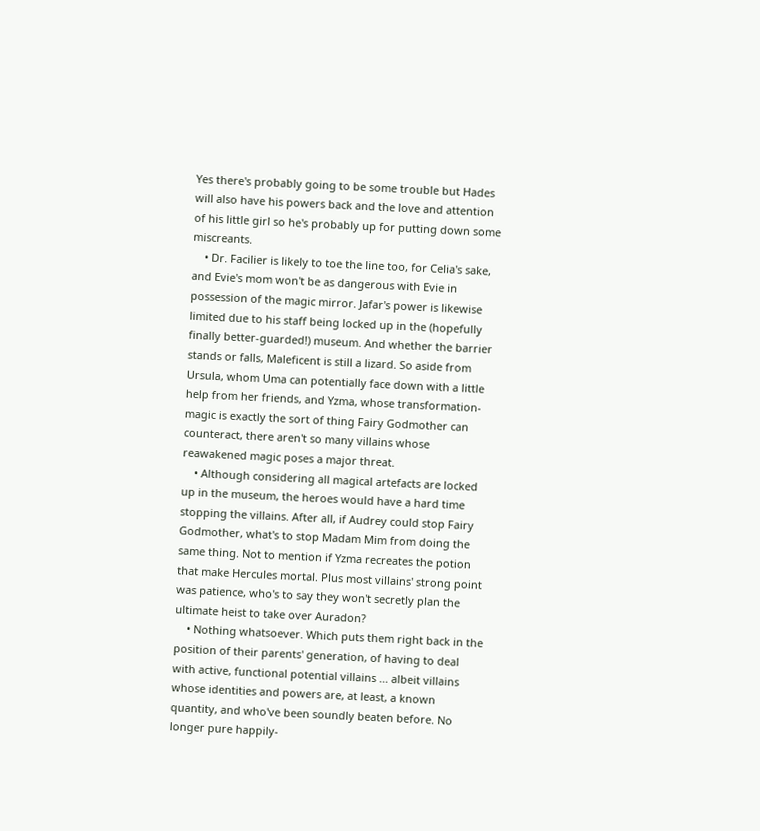Yes there's probably going to be some trouble but Hades will also have his powers back and the love and attention of his little girl so he's probably up for putting down some miscreants.
    • Dr. Facilier is likely to toe the line too, for Celia's sake, and Evie's mom won't be as dangerous with Evie in possession of the magic mirror. Jafar's power is likewise limited due to his staff being locked up in the (hopefully finally better-guarded!) museum. And whether the barrier stands or falls, Maleficent is still a lizard. So aside from Ursula, whom Uma can potentially face down with a little help from her friends, and Yzma, whose transformation-magic is exactly the sort of thing Fairy Godmother can counteract, there aren't so many villains whose reawakened magic poses a major threat.
    • Although considering all magical artefacts are locked up in the museum, the heroes would have a hard time stopping the villains. After all, if Audrey could stop Fairy Godmother, what's to stop Madam Mim from doing the same thing. Not to mention if Yzma recreates the potion that make Hercules mortal. Plus most villains' strong point was patience, who's to say they won't secretly plan the ultimate heist to take over Auradon?
    • Nothing whatsoever. Which puts them right back in the position of their parents' generation, of having to deal with active, functional potential villains ... albeit villains whose identities and powers are, at least, a known quantity, and who've been soundly beaten before. No longer pure happily-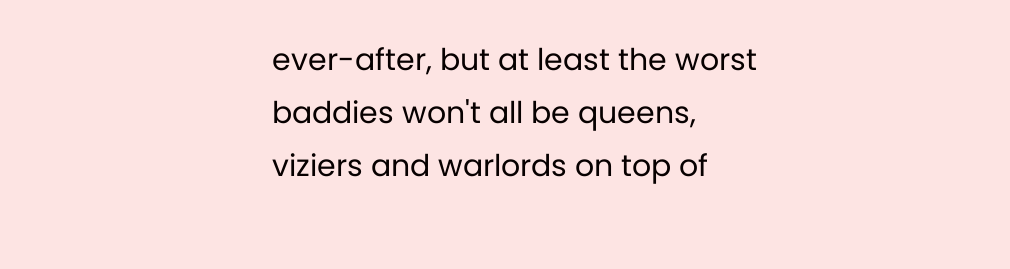ever-after, but at least the worst baddies won't all be queens, viziers and warlords on top of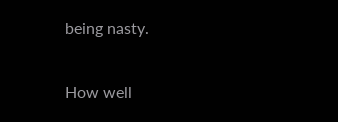being nasty.

How well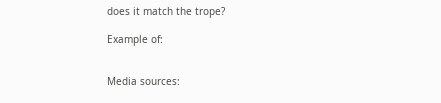does it match the trope?

Example of:


Media sources: